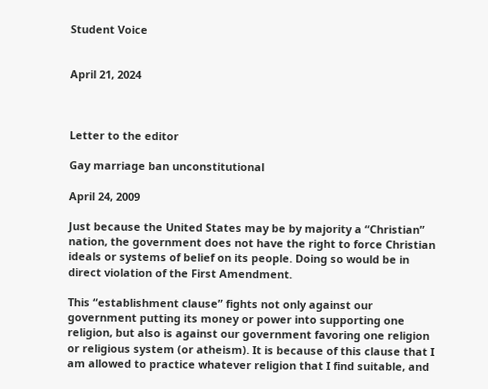Student Voice


April 21, 2024



Letter to the editor

Gay marriage ban unconstitutional

April 24, 2009

Just because the United States may be by majority a “Christian” nation, the government does not have the right to force Christian ideals or systems of belief on its people. Doing so would be in direct violation of the First Amendment.

This “establishment clause” fights not only against our government putting its money or power into supporting one religion, but also is against our government favoring one religion or religious system (or atheism). It is because of this clause that I am allowed to practice whatever religion that I find suitable, and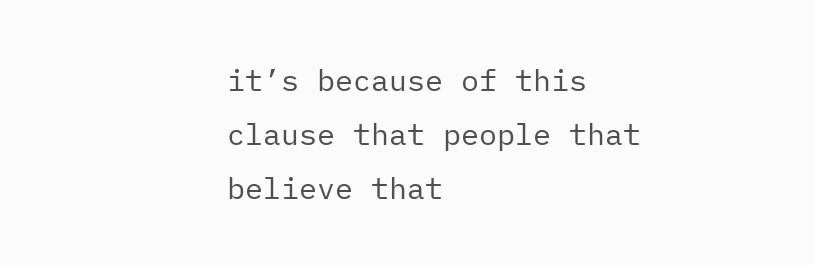it’s because of this clause that people that believe that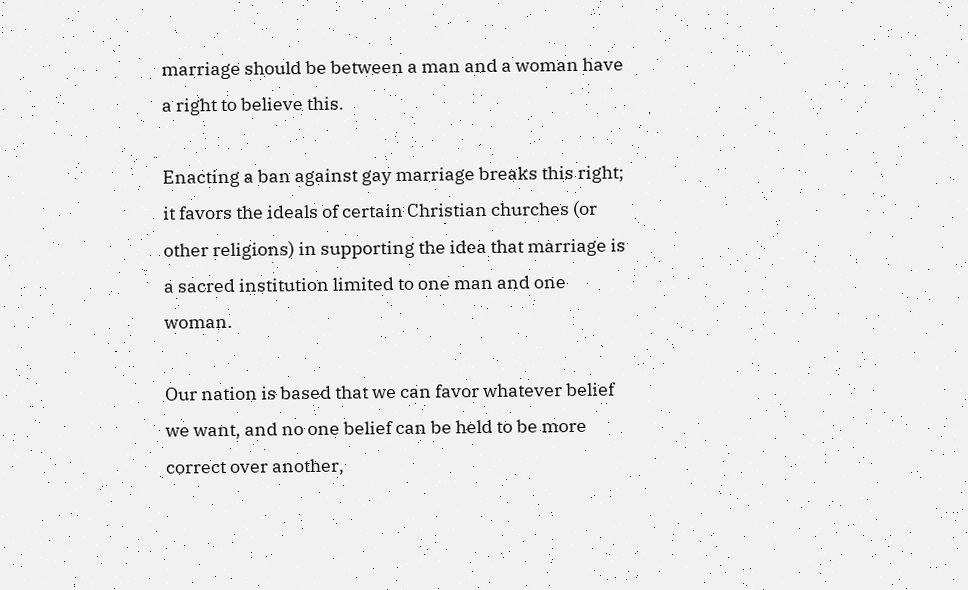marriage should be between a man and a woman have a right to believe this.

Enacting a ban against gay marriage breaks this right; it favors the ideals of certain Christian churches (or other religions) in supporting the idea that marriage is a sacred institution limited to one man and one woman.

Our nation is based that we can favor whatever belief we want, and no one belief can be held to be more correct over another,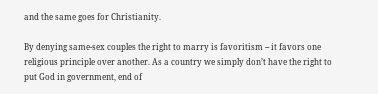and the same goes for Christianity.

By denying same-sex couples the right to marry is favoritism -- it favors one religious principle over another. As a country we simply don’t have the right to put God in government, end of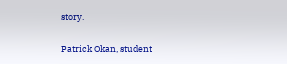story.

Patrick Okan, student